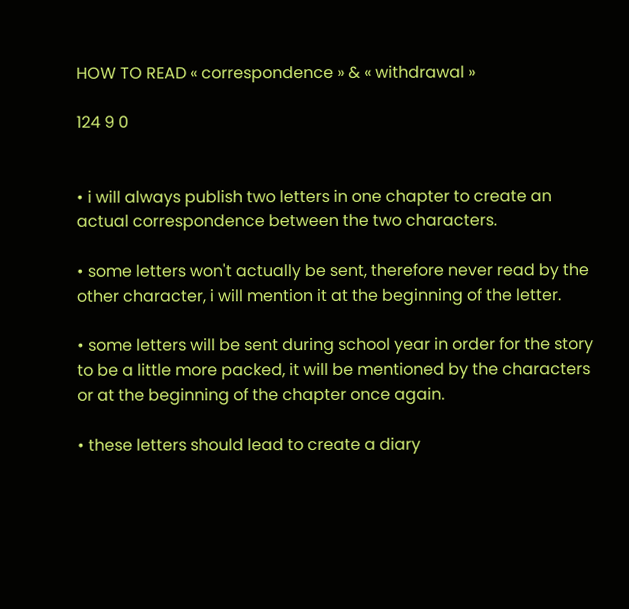HOW TO READ « correspondence » & « withdrawal »

124 9 0


• i will always publish two letters in one chapter to create an actual correspondence between the two characters.

• some letters won't actually be sent, therefore never read by the other character, i will mention it at the beginning of the letter.

• some letters will be sent during school year in order for the story to be a little more packed, it will be mentioned by the characters or at the beginning of the chapter once again.

• these letters should lead to create a diary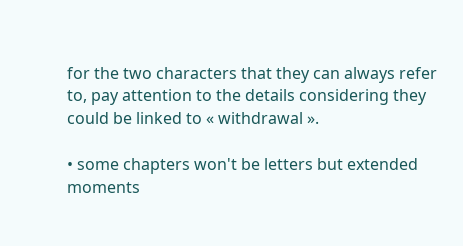for the two characters that they can always refer to, pay attention to the details considering they could be linked to « withdrawal ».

• some chapters won't be letters but extended moments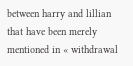between harry and lillian that have been merely mentioned in « withdrawal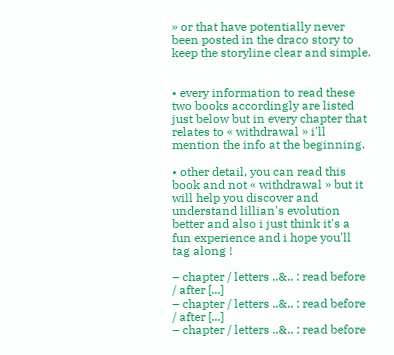» or that have potentially never been posted in the draco story to keep the storyline clear and simple.


• every information to read these two books accordingly are listed just below but in every chapter that relates to « withdrawal » i'll mention the info at the beginning.

• other detail, you can read this book and not « withdrawal » but it will help you discover and understand lillian's evolution better and also i just think it's a fun experience and i hope you'll tag along !

– chapter / letters ..&.. : read before / after [...]
– chapter / letters ..&.. : read before / after [...]
– chapter / letters ..&.. : read before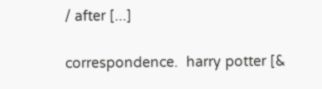/ after [...]

correspondence.  harry potter [&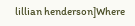lillian henderson]Where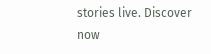stories live. Discover now